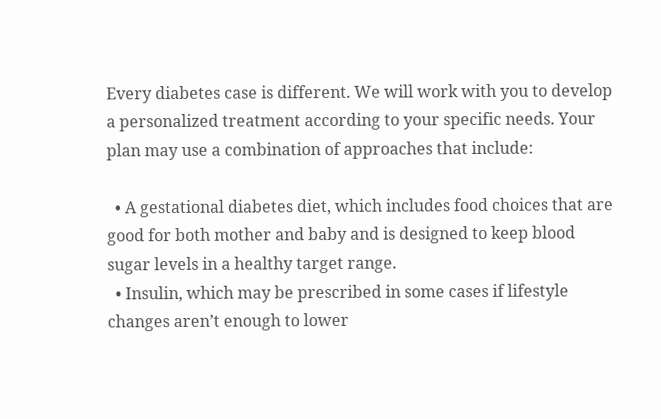Every diabetes case is different. We will work with you to develop a personalized treatment according to your specific needs. Your plan may use a combination of approaches that include:

  • A gestational diabetes diet, which includes food choices that are good for both mother and baby and is designed to keep blood sugar levels in a healthy target range.
  • Insulin, which may be prescribed in some cases if lifestyle changes aren’t enough to lower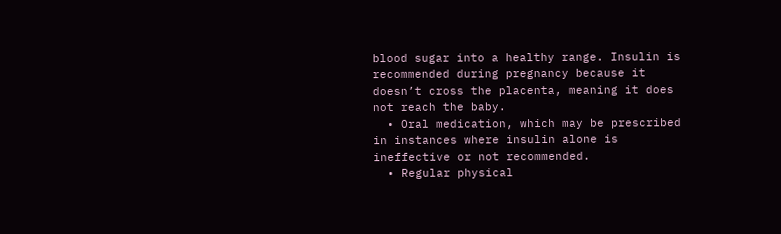blood sugar into a healthy range. Insulin is recommended during pregnancy because it doesn’t cross the placenta, meaning it does not reach the baby.
  • Oral medication, which may be prescribed in instances where insulin alone is ineffective or not recommended.
  • Regular physical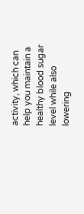activity, which can help you maintain a healthy blood sugar level while also lowering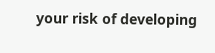your risk of developing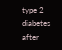type 2 diabetes after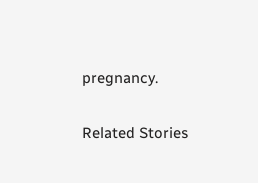pregnancy.

Related Stories